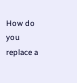How do you replace a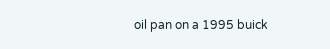oil pan on a 1995 buick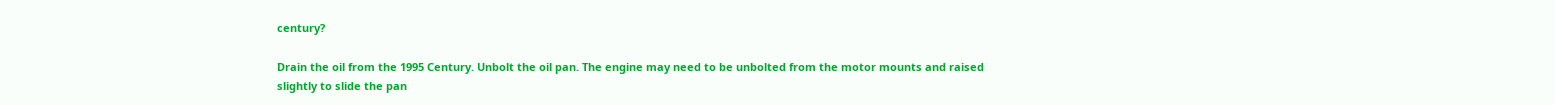century?

Drain the oil from the 1995 Century. Unbolt the oil pan. The engine may need to be unbolted from the motor mounts and raised slightly to slide the pan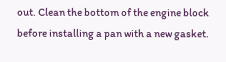out. Clean the bottom of the engine block before installing a pan with a new gasket.